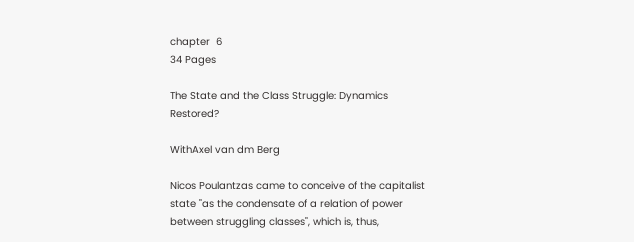chapter  6
34 Pages

The State and the Class Struggle: Dynamics Restored?

WithAxel van dm Berg

Nicos Poulantzas came to conceive of the capitalist state "as the condensate of a relation of power between struggling classes", which is, thus,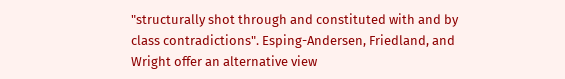"structurally shot through and constituted with and by class contradictions". Esping-Andersen, Friedland, and Wright offer an alternative view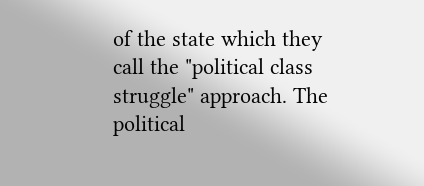of the state which they call the "political class struggle" approach. The political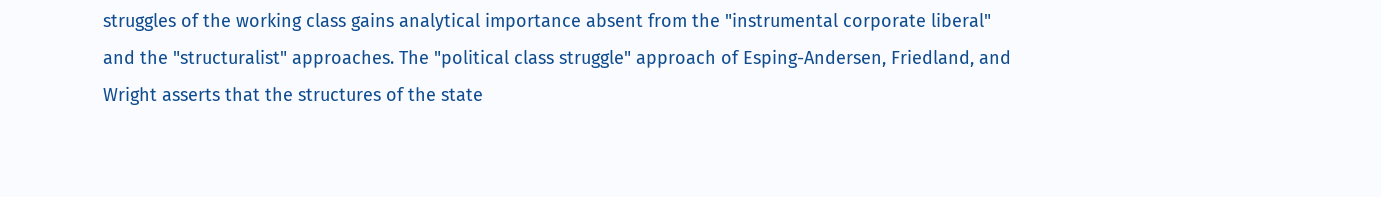struggles of the working class gains analytical importance absent from the "instrumental corporate liberal" and the "structuralist" approaches. The "political class struggle" approach of Esping-Andersen, Friedland, and Wright asserts that the structures of the state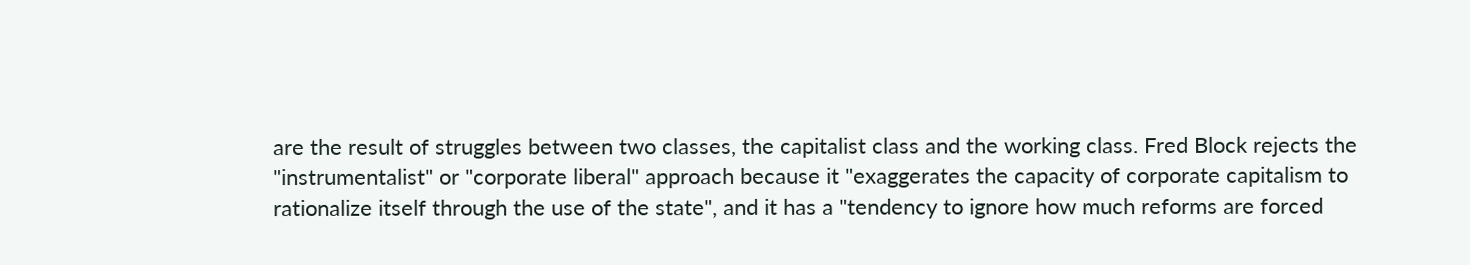are the result of struggles between two classes, the capitalist class and the working class. Fred Block rejects the "instrumentalist" or "corporate liberal" approach because it "exaggerates the capacity of corporate capitalism to rationalize itself through the use of the state", and it has a "tendency to ignore how much reforms are forced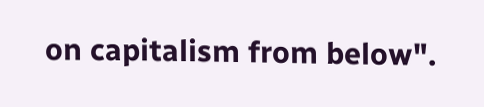on capitalism from below".